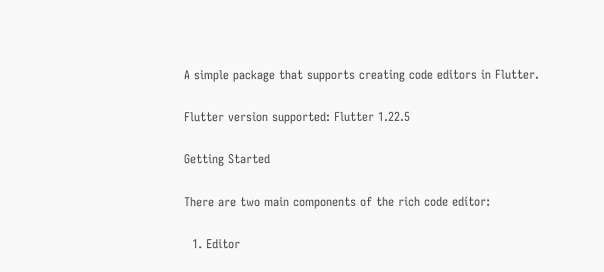A simple package that supports creating code editors in Flutter.

Flutter version supported: Flutter 1.22.5

Getting Started

There are two main components of the rich code editor:

  1. Editor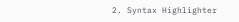2. Syntax Highlighter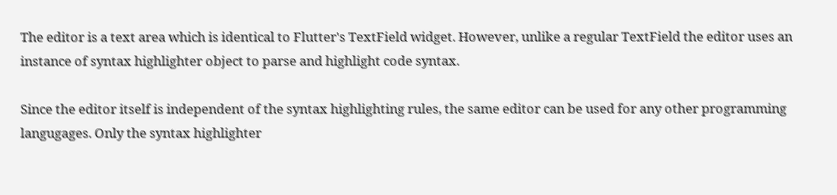The editor is a text area which is identical to Flutter's TextField widget. However, unlike a regular TextField the editor uses an instance of syntax highlighter object to parse and highlight code syntax.

Since the editor itself is independent of the syntax highlighting rules, the same editor can be used for any other programming langugages. Only the syntax highlighter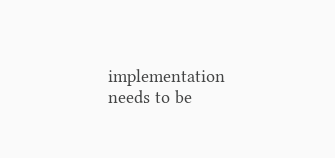implementation needs to be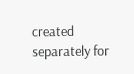created separately for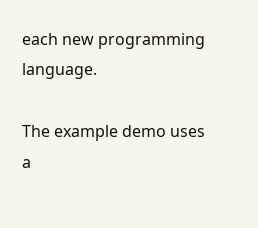each new programming language.

The example demo uses a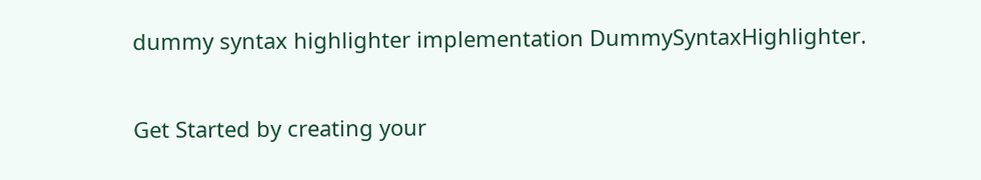dummy syntax highlighter implementation DummySyntaxHighlighter.

Get Started by creating your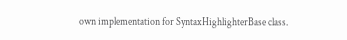own implementation for SyntaxHighlighterBase class.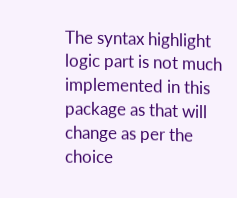The syntax highlight logic part is not much implemented in this package as that will change as per the choice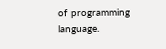of programming language.